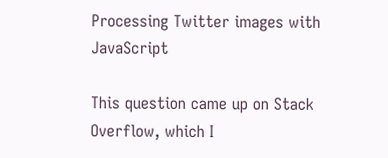Processing Twitter images with JavaScript

This question came up on Stack Overflow, which I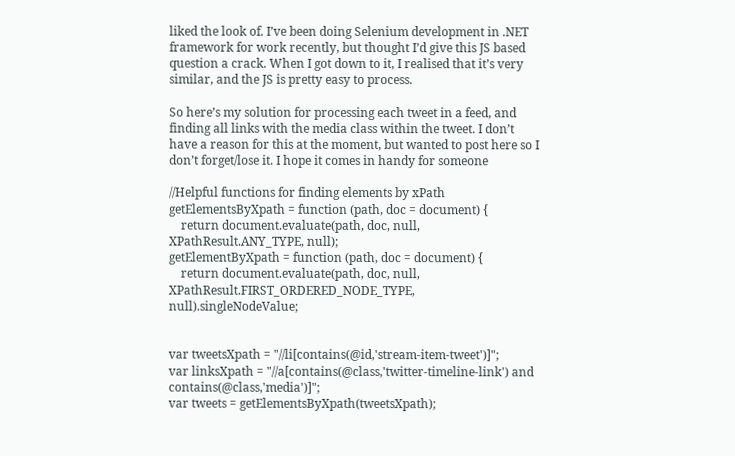liked the look of. I’ve been doing Selenium development in .NET framework for work recently, but thought I’d give this JS based question a crack. When I got down to it, I realised that it’s very similar, and the JS is pretty easy to process.

So here’s my solution for processing each tweet in a feed, and finding all links with the media class within the tweet. I don’t have a reason for this at the moment, but wanted to post here so I don’t forget/lose it. I hope it comes in handy for someone

//Helpful functions for finding elements by xPath
getElementsByXpath = function (path, doc = document) {
    return document.evaluate(path, doc, null, XPathResult.ANY_TYPE, null);
getElementByXpath = function (path, doc = document) {
    return document.evaluate(path, doc, null, XPathResult.FIRST_ORDERED_NODE_TYPE, null).singleNodeValue;


var tweetsXpath = "//li[contains(@id,'stream-item-tweet')]";
var linksXpath = "//a[contains(@class,'twitter-timeline-link') and contains(@class,'media')]";
var tweets = getElementsByXpath(tweetsXpath);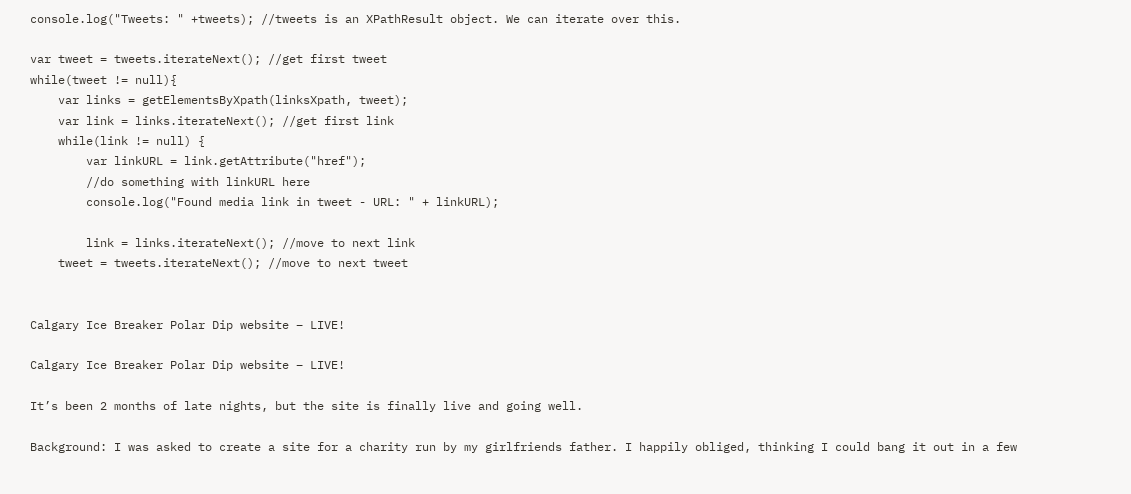console.log("Tweets: " +tweets); //tweets is an XPathResult object. We can iterate over this.

var tweet = tweets.iterateNext(); //get first tweet
while(tweet != null){
    var links = getElementsByXpath(linksXpath, tweet);
    var link = links.iterateNext(); //get first link
    while(link != null) {
        var linkURL = link.getAttribute("href");
        //do something with linkURL here
        console.log("Found media link in tweet - URL: " + linkURL);

        link = links.iterateNext(); //move to next link
    tweet = tweets.iterateNext(); //move to next tweet


Calgary Ice Breaker Polar Dip website – LIVE!

Calgary Ice Breaker Polar Dip website – LIVE!

It’s been 2 months of late nights, but the site is finally live and going well.

Background: I was asked to create a site for a charity run by my girlfriends father. I happily obliged, thinking I could bang it out in a few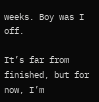weeks. Boy was I off.

It’s far from finished, but for now, I’m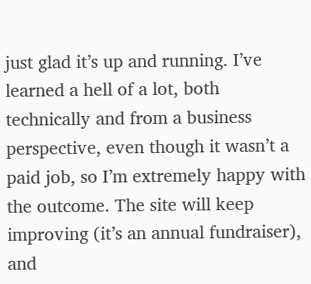just glad it’s up and running. I’ve learned a hell of a lot, both technically and from a business perspective, even though it wasn’t a paid job, so I’m extremely happy with the outcome. The site will keep improving (it’s an annual fundraiser), and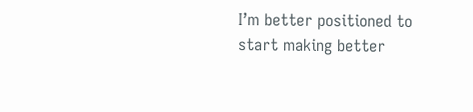I’m better positioned to start making better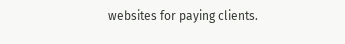websites for paying clients.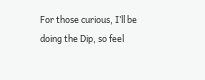For those curious, I’ll be doing the Dip, so feel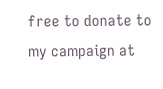free to donate to my campaign at